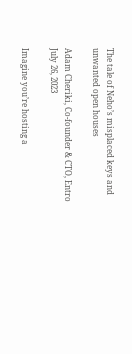The tale of Neho’s misplaced keys and unwanted open houses

Adam Cheriki, Co-founder & CTO, Entro
July 26, 2023

Imagine you’re hosting a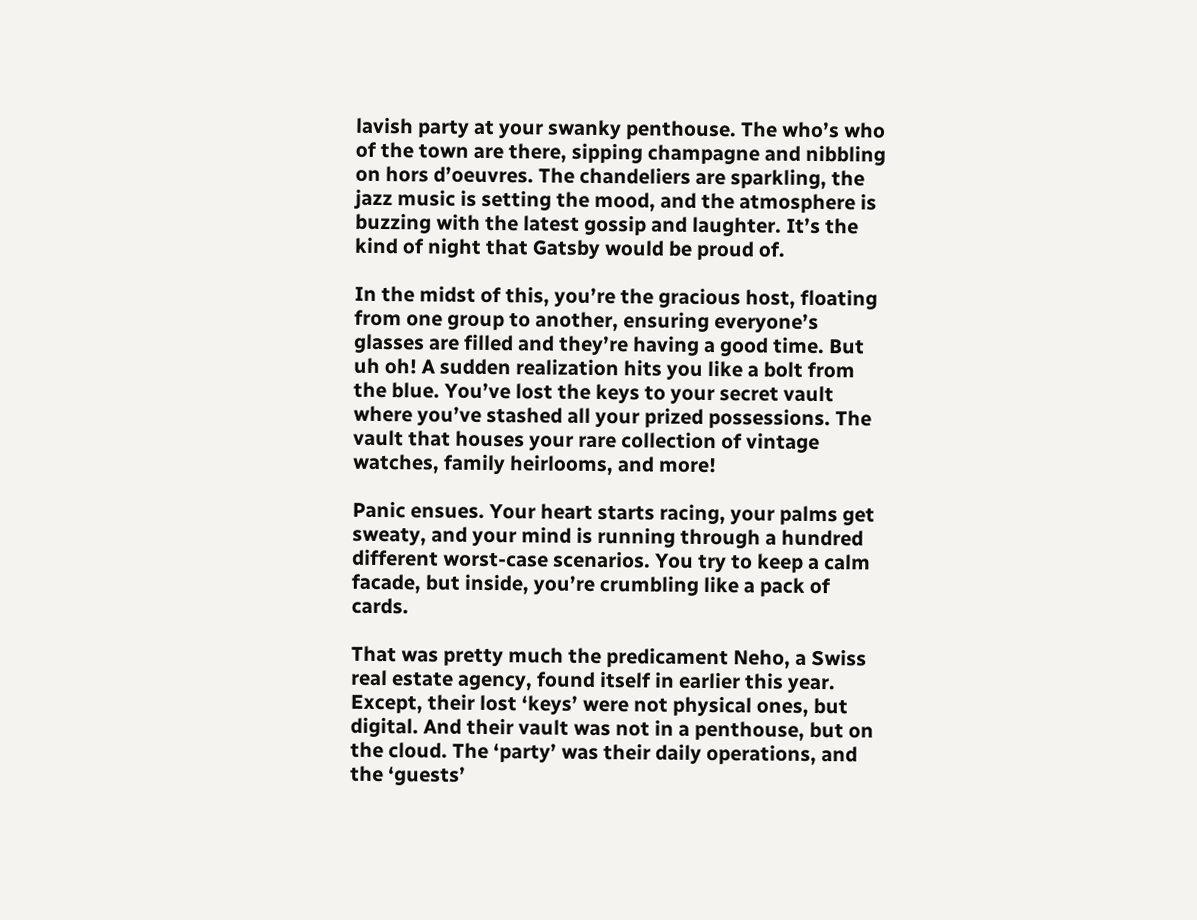lavish party at your swanky penthouse. The who’s who of the town are there, sipping champagne and nibbling on hors d’oeuvres. The chandeliers are sparkling, the jazz music is setting the mood, and the atmosphere is buzzing with the latest gossip and laughter. It’s the kind of night that Gatsby would be proud of.

In the midst of this, you’re the gracious host, floating from one group to another, ensuring everyone’s glasses are filled and they’re having a good time. But uh oh! A sudden realization hits you like a bolt from the blue. You’ve lost the keys to your secret vault where you’ve stashed all your prized possessions. The vault that houses your rare collection of vintage watches, family heirlooms, and more!

Panic ensues. Your heart starts racing, your palms get sweaty, and your mind is running through a hundred different worst-case scenarios. You try to keep a calm facade, but inside, you’re crumbling like a pack of cards.

That was pretty much the predicament Neho, a Swiss real estate agency, found itself in earlier this year. Except, their lost ‘keys’ were not physical ones, but digital. And their vault was not in a penthouse, but on the cloud. The ‘party’ was their daily operations, and the ‘guests’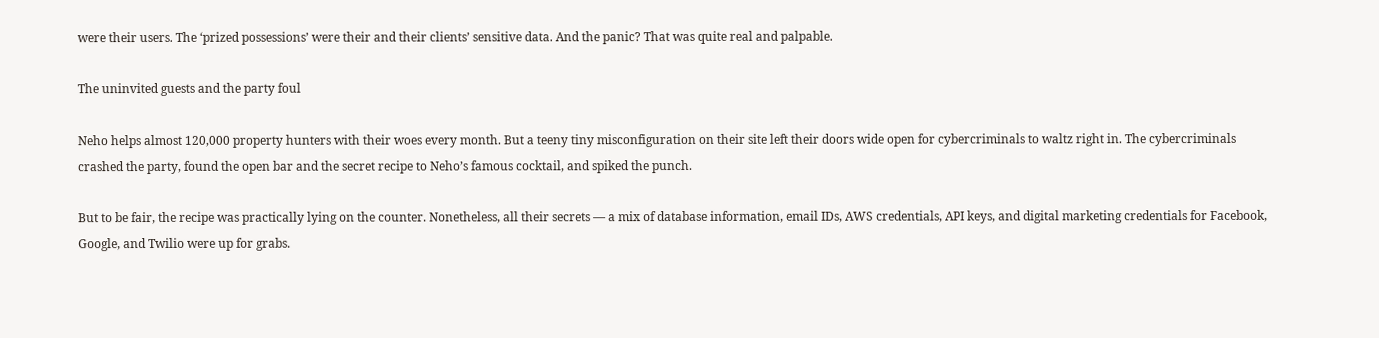were their users. The ‘prized possessions’ were their and their clients’ sensitive data. And the panic? That was quite real and palpable.

The uninvited guests and the party foul

Neho helps almost 120,000 property hunters with their woes every month. But a teeny tiny misconfiguration on their site left their doors wide open for cybercriminals to waltz right in. The cybercriminals crashed the party, found the open bar and the secret recipe to Neho’s famous cocktail, and spiked the punch.

But to be fair, the recipe was practically lying on the counter. Nonetheless, all their secrets — a mix of database information, email IDs, AWS credentials, API keys, and digital marketing credentials for Facebook, Google, and Twilio were up for grabs.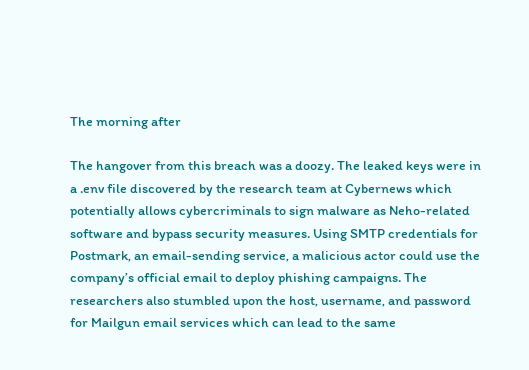The morning after

The hangover from this breach was a doozy. The leaked keys were in a .env file discovered by the research team at Cybernews which potentially allows cybercriminals to sign malware as Neho-related software and bypass security measures. Using SMTP credentials for Postmark, an email-sending service, a malicious actor could use the company’s official email to deploy phishing campaigns. The researchers also stumbled upon the host, username, and password for Mailgun email services which can lead to the same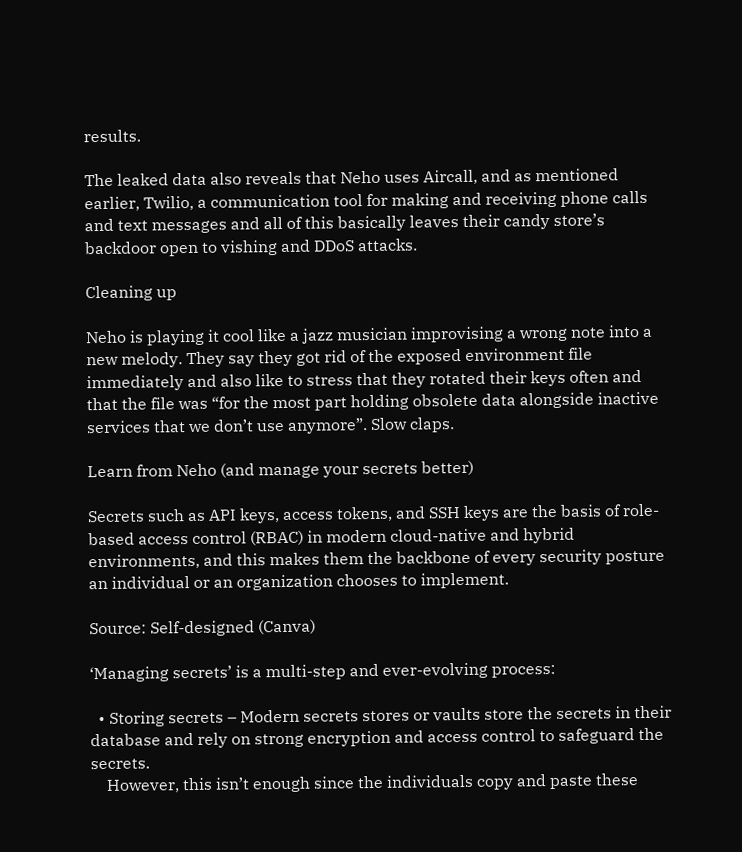results.

The leaked data also reveals that Neho uses Aircall, and as mentioned earlier, Twilio, a communication tool for making and receiving phone calls and text messages and all of this basically leaves their candy store’s backdoor open to vishing and DDoS attacks.

Cleaning up

Neho is playing it cool like a jazz musician improvising a wrong note into a new melody. They say they got rid of the exposed environment file immediately and also like to stress that they rotated their keys often and that the file was “for the most part holding obsolete data alongside inactive services that we don’t use anymore”. Slow claps.

Learn from Neho (and manage your secrets better)

Secrets such as API keys, access tokens, and SSH keys are the basis of role-based access control (RBAC) in modern cloud-native and hybrid environments, and this makes them the backbone of every security posture an individual or an organization chooses to implement.

Source: Self-designed (Canva)

‘Managing secrets’ is a multi-step and ever-evolving process:

  • Storing secrets – Modern secrets stores or vaults store the secrets in their database and rely on strong encryption and access control to safeguard the secrets.
    However, this isn’t enough since the individuals copy and paste these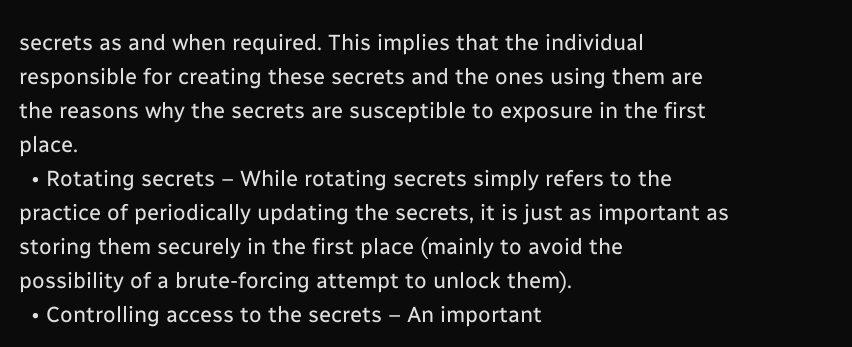secrets as and when required. This implies that the individual responsible for creating these secrets and the ones using them are the reasons why the secrets are susceptible to exposure in the first place.
  • Rotating secrets – While rotating secrets simply refers to the practice of periodically updating the secrets, it is just as important as storing them securely in the first place (mainly to avoid the possibility of a brute-forcing attempt to unlock them).
  • Controlling access to the secrets – An important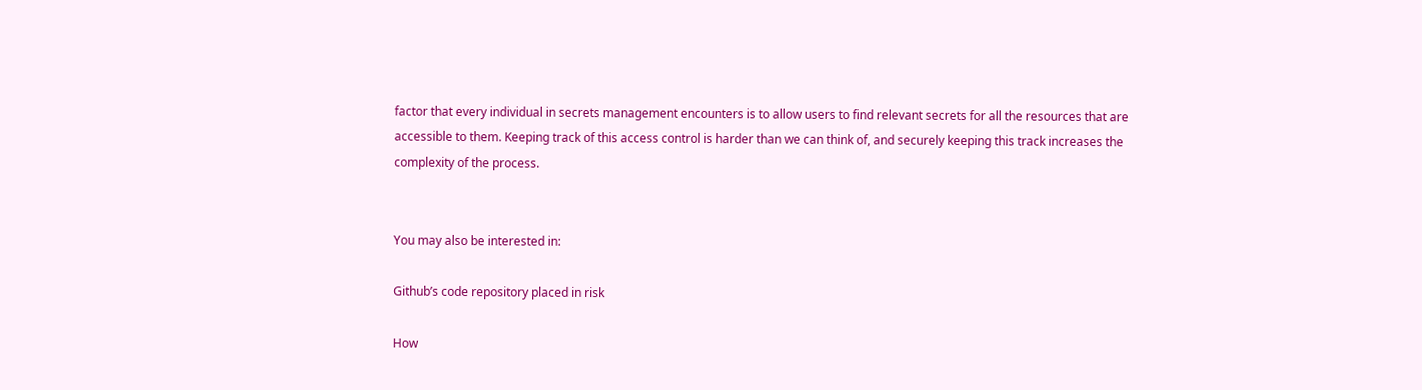factor that every individual in secrets management encounters is to allow users to find relevant secrets for all the resources that are accessible to them. Keeping track of this access control is harder than we can think of, and securely keeping this track increases the complexity of the process.


You may also be interested in:

Github’s code repository placed in risk

How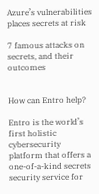Azure’s vulnerabilities places secrets at risk

7 famous attacks on secrets, and their outcomes


How can Entro help?

Entro is the world’s first holistic cybersecurity platform that offers a one-of-a-kind secrets security service for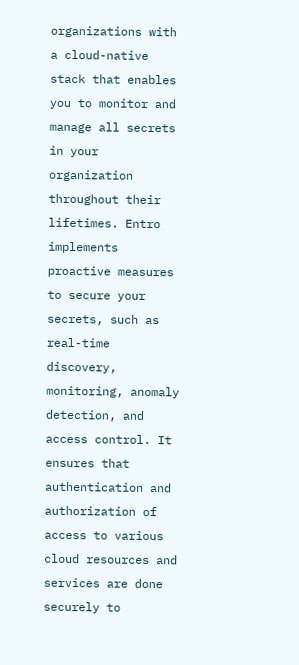organizations with a cloud-native stack that enables you to monitor and manage all secrets in your organization throughout their lifetimes. Entro implements proactive measures to secure your secrets, such as real-time discovery, monitoring, anomaly detection, and access control. It ensures that authentication and authorization of access to various cloud resources and services are done securely to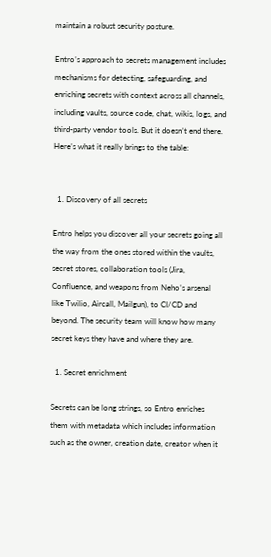maintain a robust security posture.

Entro’s approach to secrets management includes mechanisms for detecting, safeguarding, and enriching secrets with context across all channels, including vaults, source code, chat, wikis, logs, and third-party vendor tools. But it doesn’t end there. Here’s what it really brings to the table:


  1. Discovery of all secrets

Entro helps you discover all your secrets going all the way from the ones stored within the vaults, secret stores, collaboration tools (Jira, Confluence, and weapons from Neho’s arsenal like Twilio, Aircall, Mailgun), to CI/CD and beyond. The security team will know how many secret keys they have and where they are.

  1. Secret enrichment

Secrets can be long strings, so Entro enriches them with metadata which includes information such as the owner, creation date, creator when it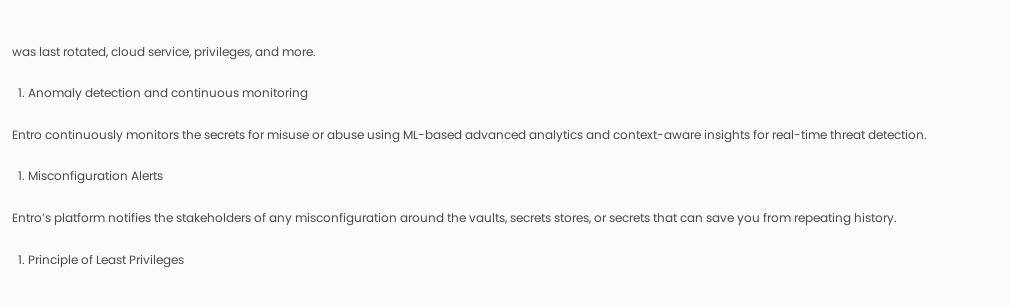was last rotated, cloud service, privileges, and more.

  1. Anomaly detection and continuous monitoring

Entro continuously monitors the secrets for misuse or abuse using ML-based advanced analytics and context-aware insights for real-time threat detection.

  1. Misconfiguration Alerts

Entro’s platform notifies the stakeholders of any misconfiguration around the vaults, secrets stores, or secrets that can save you from repeating history.

  1. Principle of Least Privileges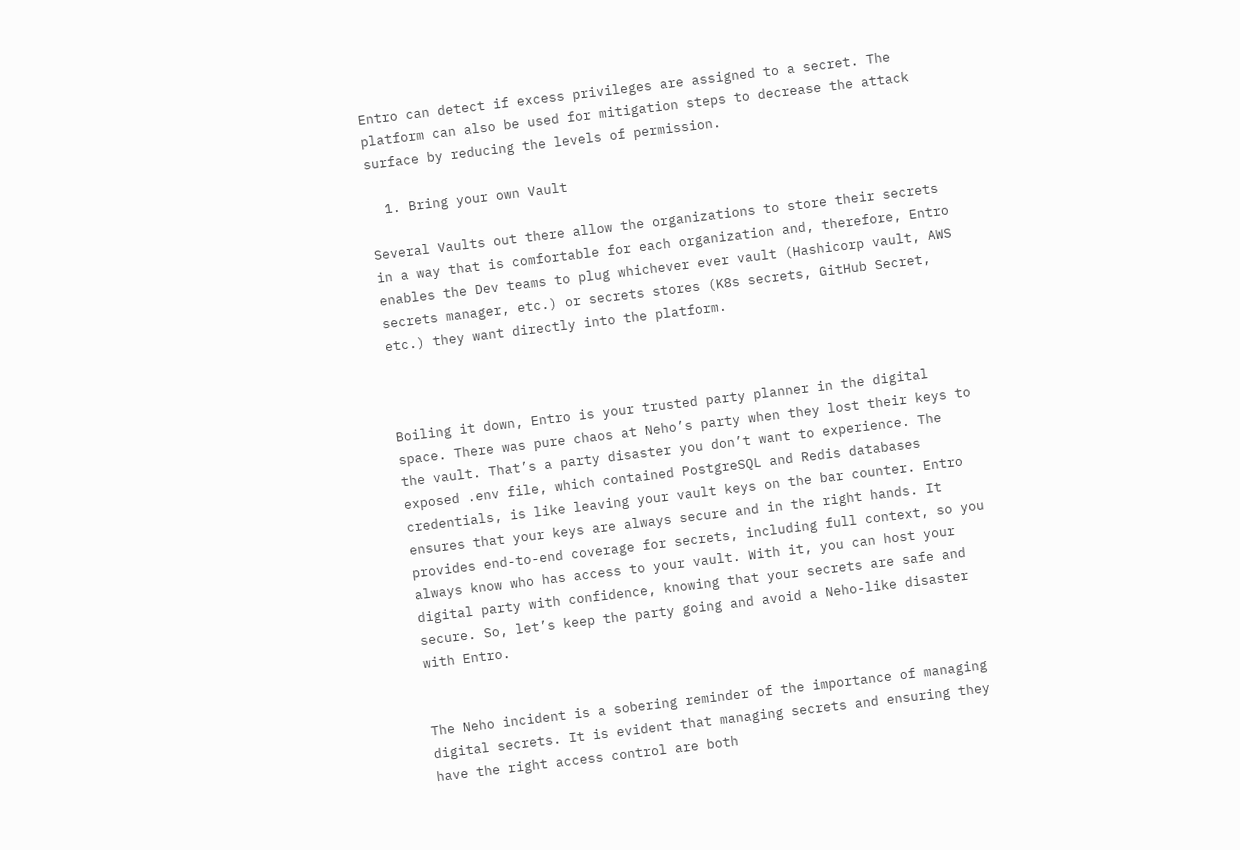Entro can detect if excess privileges are assigned to a secret. The platform can also be used for mitigation steps to decrease the attack surface by reducing the levels of permission.

  1. Bring your own Vault

Several Vaults out there allow the organizations to store their secrets in a way that is comfortable for each organization and, therefore, Entro enables the Dev teams to plug whichever ever vault (Hashicorp vault, AWS secrets manager, etc.) or secrets stores (K8s secrets, GitHub Secret, etc.) they want directly into the platform.



Boiling it down, Entro is your trusted party planner in the digital space. There was pure chaos at Neho’s party when they lost their keys to the vault. That’s a party disaster you don’t want to experience. The exposed .env file, which contained PostgreSQL and Redis databases credentials, is like leaving your vault keys on the bar counter. Entro ensures that your keys are always secure and in the right hands. It provides end-to-end coverage for secrets, including full context, so you always know who has access to your vault. With it, you can host your digital party with confidence, knowing that your secrets are safe and secure. So, let’s keep the party going and avoid a Neho-like disaster with Entro.


The Neho incident is a sobering reminder of the importance of managing digital secrets. It is evident that managing secrets and ensuring they have the right access control are both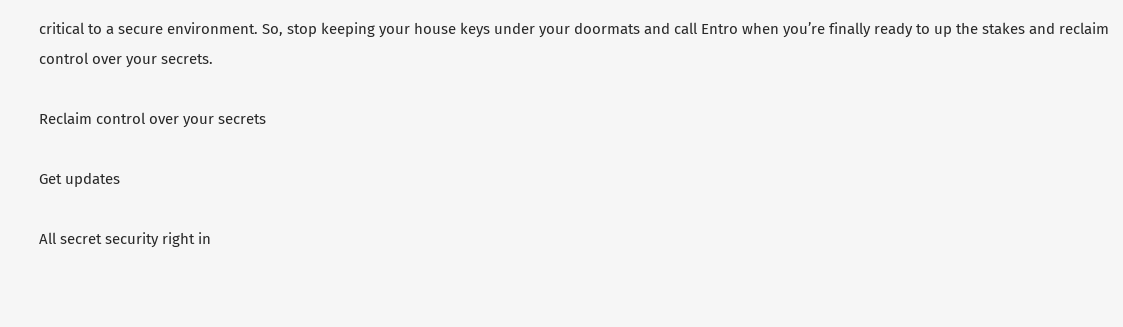critical to a secure environment. So, stop keeping your house keys under your doormats and call Entro when you’re finally ready to up the stakes and reclaim control over your secrets.

Reclaim control over your secrets

Get updates

All secret security right in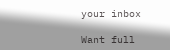your inbox

Want full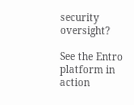security oversight?

See the Entro platform in action